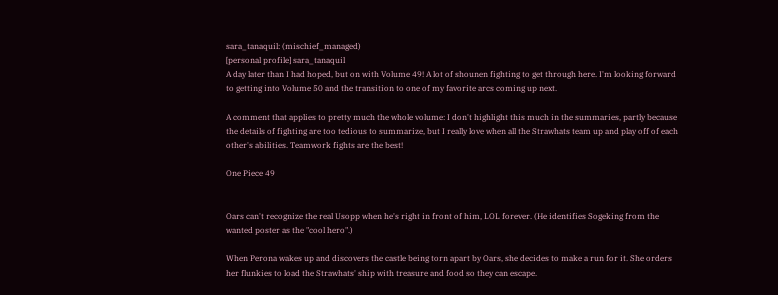sara_tanaquil: (mischief_managed)
[personal profile] sara_tanaquil
A day later than I had hoped, but on with Volume 49! A lot of shounen fighting to get through here. I'm looking forward to getting into Volume 50 and the transition to one of my favorite arcs coming up next.

A comment that applies to pretty much the whole volume: I don't highlight this much in the summaries, partly because the details of fighting are too tedious to summarize, but I really love when all the Strawhats team up and play off of each other's abilities. Teamwork fights are the best!

One Piece 49


Oars can't recognize the real Usopp when he's right in front of him, LOL forever. (He identifies Sogeking from the wanted poster as the "cool hero".)

When Perona wakes up and discovers the castle being torn apart by Oars, she decides to make a run for it. She orders her flunkies to load the Strawhats' ship with treasure and food so they can escape.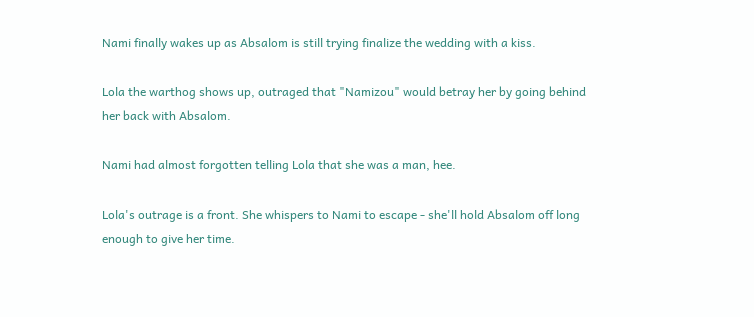Nami finally wakes up as Absalom is still trying finalize the wedding with a kiss.

Lola the warthog shows up, outraged that "Namizou" would betray her by going behind her back with Absalom.

Nami had almost forgotten telling Lola that she was a man, hee.

Lola's outrage is a front. She whispers to Nami to escape - she'll hold Absalom off long enough to give her time.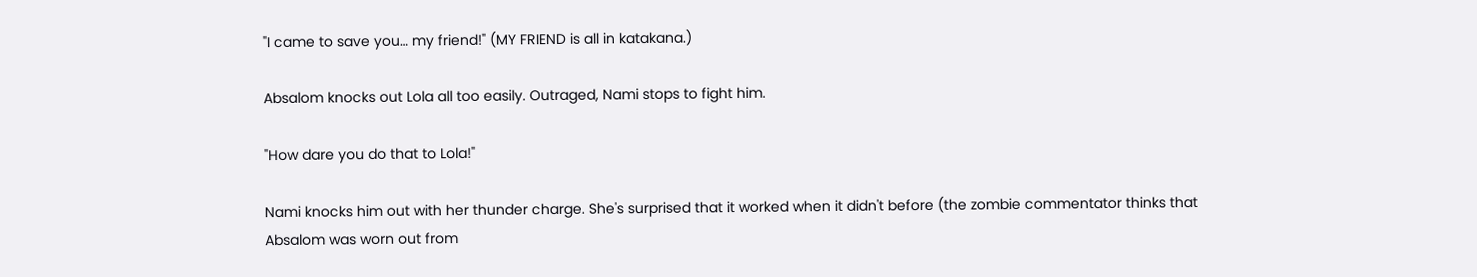"I came to save you… my friend!" (MY FRIEND is all in katakana.)

Absalom knocks out Lola all too easily. Outraged, Nami stops to fight him.

"How dare you do that to Lola!"

Nami knocks him out with her thunder charge. She's surprised that it worked when it didn't before (the zombie commentator thinks that Absalom was worn out from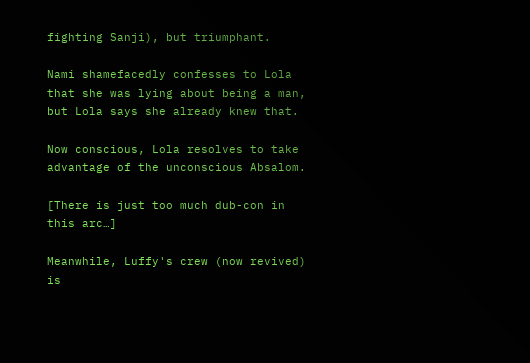fighting Sanji), but triumphant.

Nami shamefacedly confesses to Lola that she was lying about being a man, but Lola says she already knew that.

Now conscious, Lola resolves to take advantage of the unconscious Absalom.

[There is just too much dub-con in this arc…]

Meanwhile, Luffy's crew (now revived) is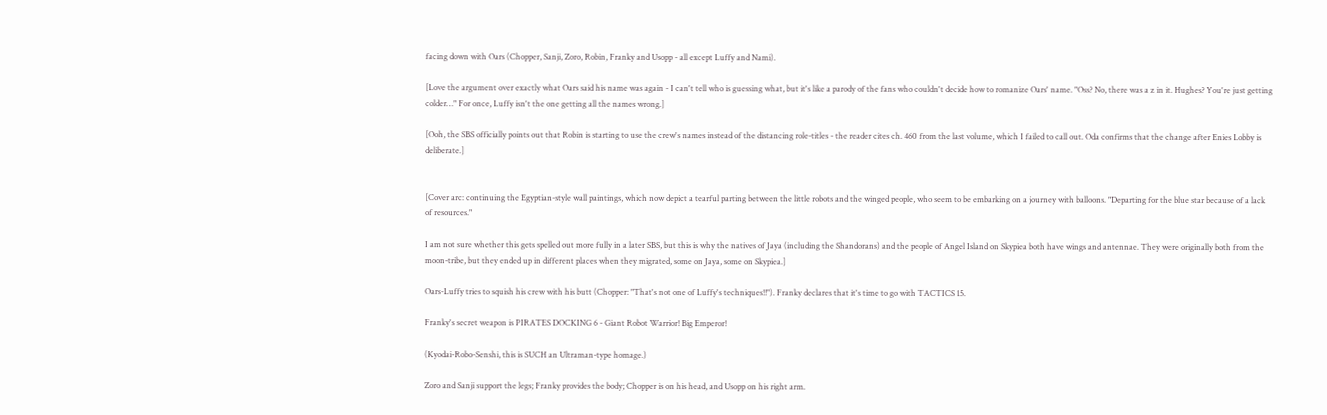facing down with Oars (Chopper, Sanji, Zoro, Robin, Franky and Usopp - all except Luffy and Nami).

[Love the argument over exactly what Oars said his name was again - I can't tell who is guessing what, but it's like a parody of the fans who couldn't decide how to romanize Oars' name. "Oss? No, there was a z in it. Hughes? You're just getting colder…" For once, Luffy isn't the one getting all the names wrong.]

[Ooh, the SBS officially points out that Robin is starting to use the crew's names instead of the distancing role-titles - the reader cites ch. 460 from the last volume, which I failed to call out. Oda confirms that the change after Enies Lobby is deliberate.]


[Cover arc: continuing the Egyptian-style wall paintings, which now depict a tearful parting between the little robots and the winged people, who seem to be embarking on a journey with balloons. "Departing for the blue star because of a lack of resources."

I am not sure whether this gets spelled out more fully in a later SBS, but this is why the natives of Jaya (including the Shandorans) and the people of Angel Island on Skypiea both have wings and antennae. They were originally both from the moon-tribe, but they ended up in different places when they migrated, some on Jaya, some on Skypiea.]

Oars-Luffy tries to squish his crew with his butt (Chopper: "That's not one of Luffy's techniques!!"). Franky declares that it's time to go with TACTICS 15.

Franky's secret weapon is PIRATES DOCKING 6 - Giant Robot Warrior! Big Emperor!

(Kyodai-Robo-Senshi, this is SUCH an Ultraman-type homage.)

Zoro and Sanji support the legs; Franky provides the body; Chopper is on his head, and Usopp on his right arm.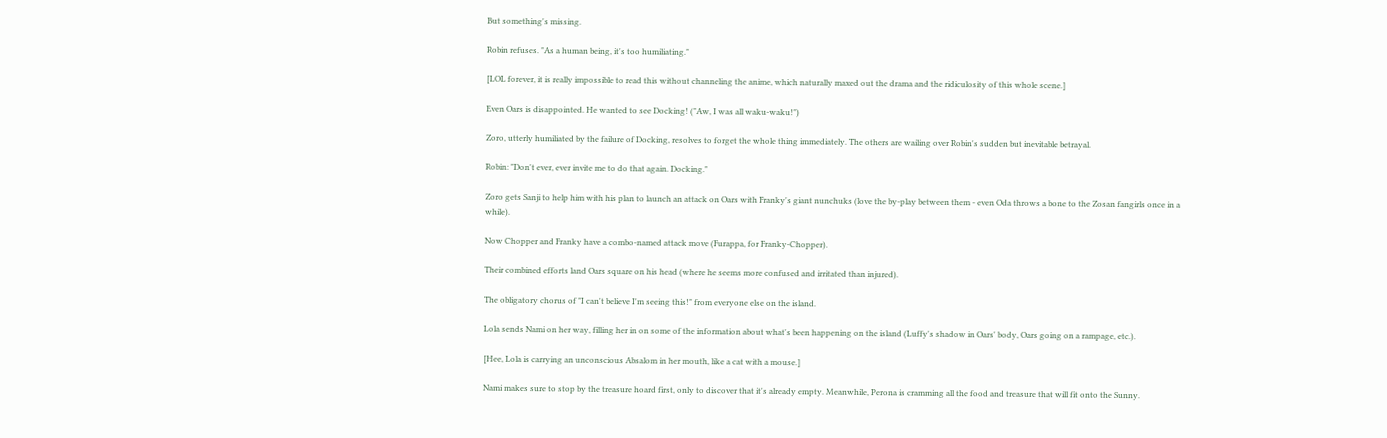But something's missing.

Robin refuses. "As a human being, it's too humiliating."

[LOL forever, it is really impossible to read this without channeling the anime, which naturally maxed out the drama and the ridiculosity of this whole scene.]

Even Oars is disappointed. He wanted to see Docking! ("Aw, I was all waku-waku!")

Zoro, utterly humiliated by the failure of Docking, resolves to forget the whole thing immediately. The others are wailing over Robin's sudden but inevitable betrayal.

Robin: "Don't ever, ever invite me to do that again. Docking."

Zoro gets Sanji to help him with his plan to launch an attack on Oars with Franky's giant nunchuks (love the by-play between them - even Oda throws a bone to the Zosan fangirls once in a while).

Now Chopper and Franky have a combo-named attack move (Furappa, for Franky-Chopper).

Their combined efforts land Oars square on his head (where he seems more confused and irritated than injured).

The obligatory chorus of "I can't believe I'm seeing this!" from everyone else on the island.

Lola sends Nami on her way, filling her in on some of the information about what's been happening on the island (Luffy's shadow in Oars' body, Oars going on a rampage, etc.).

[Hee, Lola is carrying an unconscious Absalom in her mouth, like a cat with a mouse.]

Nami makes sure to stop by the treasure hoard first, only to discover that it's already empty. Meanwhile, Perona is cramming all the food and treasure that will fit onto the Sunny.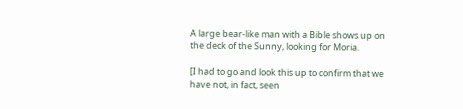A large bear-like man with a Bible shows up on the deck of the Sunny, looking for Moria.

[I had to go and look this up to confirm that we have not, in fact, seen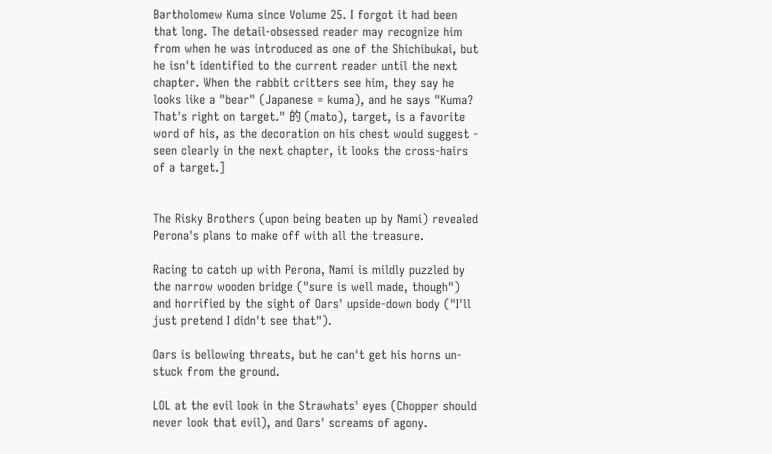Bartholomew Kuma since Volume 25. I forgot it had been that long. The detail-obsessed reader may recognize him from when he was introduced as one of the Shichibukai, but he isn't identified to the current reader until the next chapter. When the rabbit critters see him, they say he looks like a "bear" (Japanese = kuma), and he says "Kuma? That's right on target." 的 (mato), target, is a favorite word of his, as the decoration on his chest would suggest - seen clearly in the next chapter, it looks the cross-hairs of a target.]


The Risky Brothers (upon being beaten up by Nami) revealed Perona's plans to make off with all the treasure.

Racing to catch up with Perona, Nami is mildly puzzled by the narrow wooden bridge ("sure is well made, though") and horrified by the sight of Oars' upside-down body ("I'll just pretend I didn't see that").

Oars is bellowing threats, but he can't get his horns un-stuck from the ground.

LOL at the evil look in the Strawhats' eyes (Chopper should never look that evil), and Oars' screams of agony.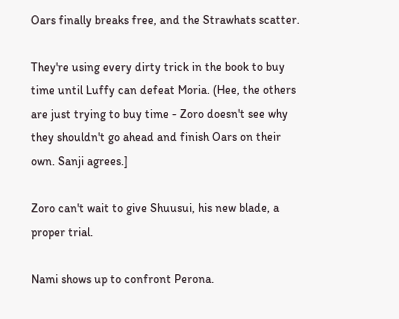Oars finally breaks free, and the Strawhats scatter.

They're using every dirty trick in the book to buy time until Luffy can defeat Moria. (Hee, the others are just trying to buy time - Zoro doesn't see why they shouldn't go ahead and finish Oars on their own. Sanji agrees.]

Zoro can't wait to give Shuusui, his new blade, a proper trial.

Nami shows up to confront Perona.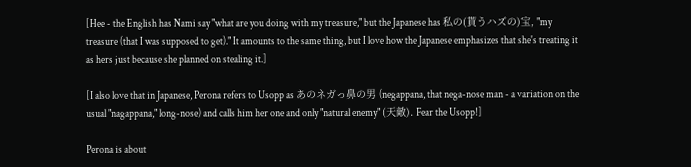[Hee - the English has Nami say "what are you doing with my treasure," but the Japanese has 私の(貰うハズの)宝, "my treasure (that I was supposed to get)." It amounts to the same thing, but I love how the Japanese emphasizes that she's treating it as hers just because she planned on stealing it.]

[I also love that in Japanese, Perona refers to Usopp as あのネガっ鼻の男 (negappana, that nega-nose man - a variation on the usual "nagappana," long-nose) and calls him her one and only "natural enemy" (天敵). Fear the Usopp!]

Perona is about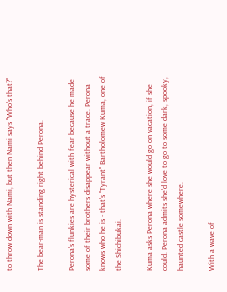to throw down with Nami, but then Nami says "Who's that?"

The bear-man is standing right behind Perona.

Perona's flunkies are hysterical with fear because he made some of their brothers disappear without a trace. Perona knows who he is - that's "Tyrant" Bartholomew Kuma, one of the Shichibukai.

Kuma asks Perona where she would go on vacation, if she could. Perona admits she'd love to go to some dark, spooky, haunted castle somewhere.

With a wave of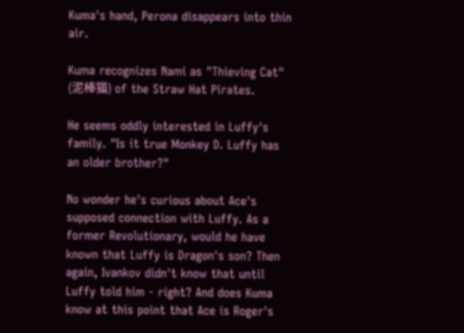Kuma's hand, Perona disappears into thin air.

Kuma recognizes Nami as "Thieving Cat" (泥棒猫) of the Straw Hat Pirates.

He seems oddly interested in Luffy's family. "Is it true Monkey D. Luffy has an older brother?"

No wonder he's curious about Ace's supposed connection with Luffy. As a former Revolutionary, would he have known that Luffy is Dragon's son? Then again, Ivankov didn't know that until Luffy told him - right? And does Kuma know at this point that Ace is Roger's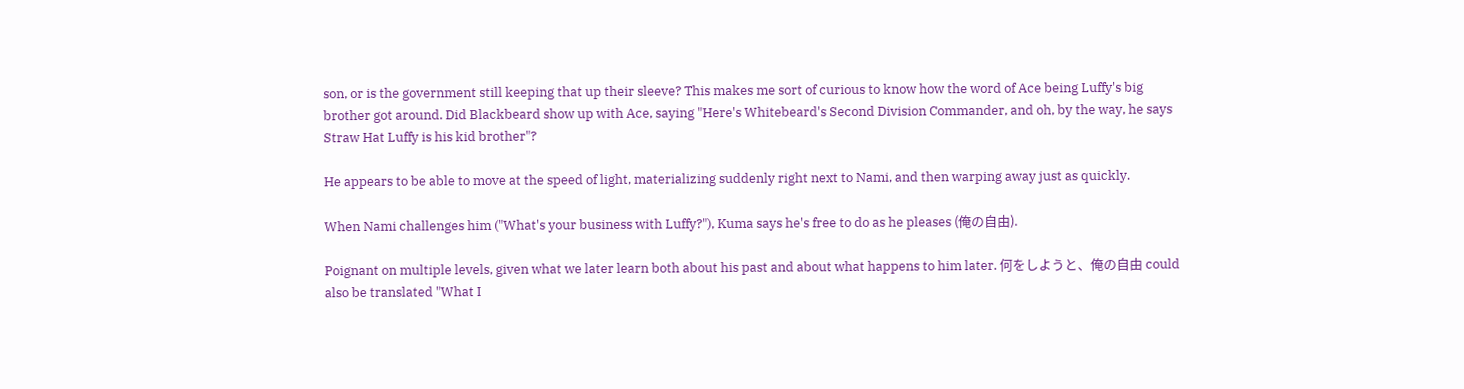son, or is the government still keeping that up their sleeve? This makes me sort of curious to know how the word of Ace being Luffy's big brother got around. Did Blackbeard show up with Ace, saying "Here's Whitebeard's Second Division Commander, and oh, by the way, he says Straw Hat Luffy is his kid brother"?

He appears to be able to move at the speed of light, materializing suddenly right next to Nami, and then warping away just as quickly.

When Nami challenges him ("What's your business with Luffy?"), Kuma says he's free to do as he pleases (俺の自由).

Poignant on multiple levels, given what we later learn both about his past and about what happens to him later. 何をしようと、俺の自由 could also be translated "What I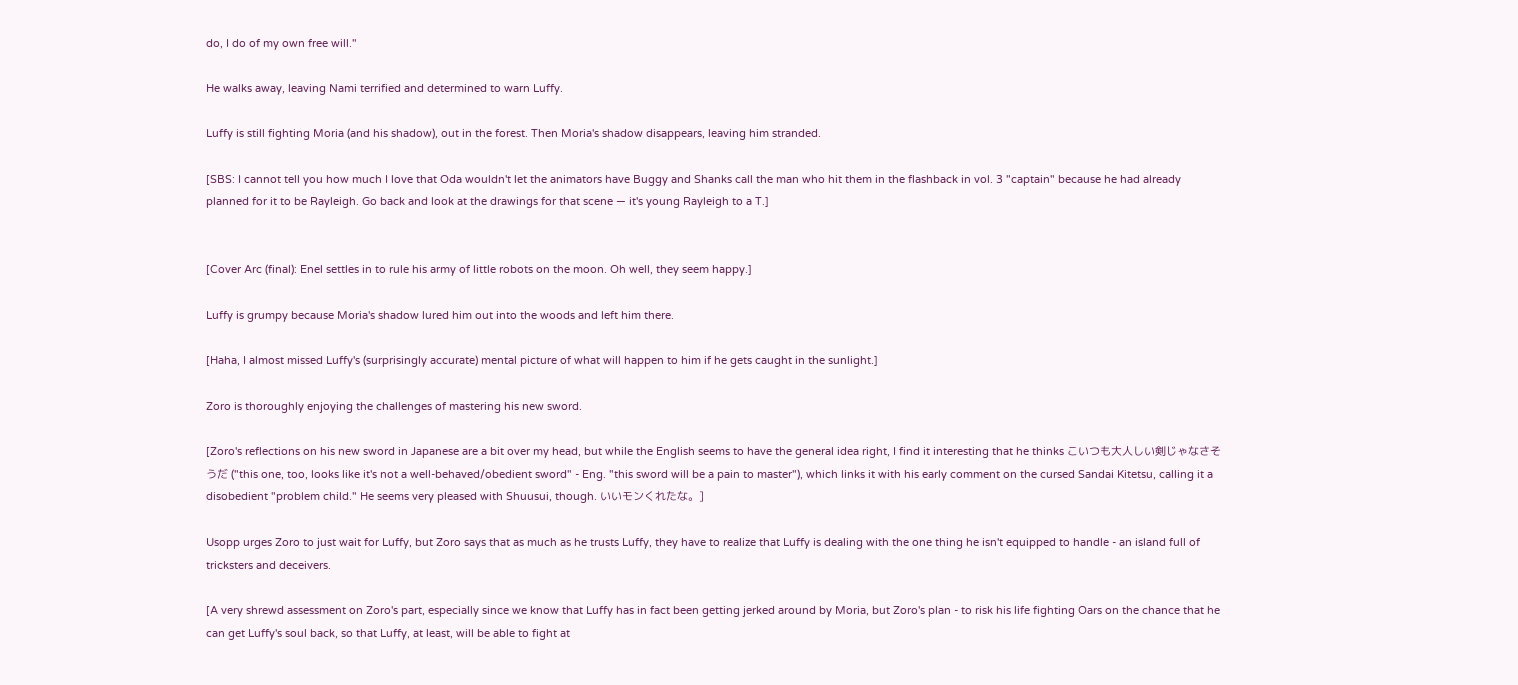do, I do of my own free will."

He walks away, leaving Nami terrified and determined to warn Luffy.

Luffy is still fighting Moria (and his shadow), out in the forest. Then Moria's shadow disappears, leaving him stranded.

[SBS: I cannot tell you how much I love that Oda wouldn't let the animators have Buggy and Shanks call the man who hit them in the flashback in vol. 3 "captain" because he had already planned for it to be Rayleigh. Go back and look at the drawings for that scene — it's young Rayleigh to a T.]


[Cover Arc (final): Enel settles in to rule his army of little robots on the moon. Oh well, they seem happy.]

Luffy is grumpy because Moria's shadow lured him out into the woods and left him there.

[Haha, I almost missed Luffy's (surprisingly accurate) mental picture of what will happen to him if he gets caught in the sunlight.]

Zoro is thoroughly enjoying the challenges of mastering his new sword.

[Zoro's reflections on his new sword in Japanese are a bit over my head, but while the English seems to have the general idea right, I find it interesting that he thinks こいつも大人しい剣じゃなさそうだ ("this one, too, looks like it's not a well-behaved/obedient sword" - Eng. "this sword will be a pain to master"), which links it with his early comment on the cursed Sandai Kitetsu, calling it a disobedient "problem child." He seems very pleased with Shuusui, though. いいモンくれたな。]

Usopp urges Zoro to just wait for Luffy, but Zoro says that as much as he trusts Luffy, they have to realize that Luffy is dealing with the one thing he isn't equipped to handle - an island full of tricksters and deceivers.

[A very shrewd assessment on Zoro's part, especially since we know that Luffy has in fact been getting jerked around by Moria, but Zoro's plan - to risk his life fighting Oars on the chance that he can get Luffy's soul back, so that Luffy, at least, will be able to fight at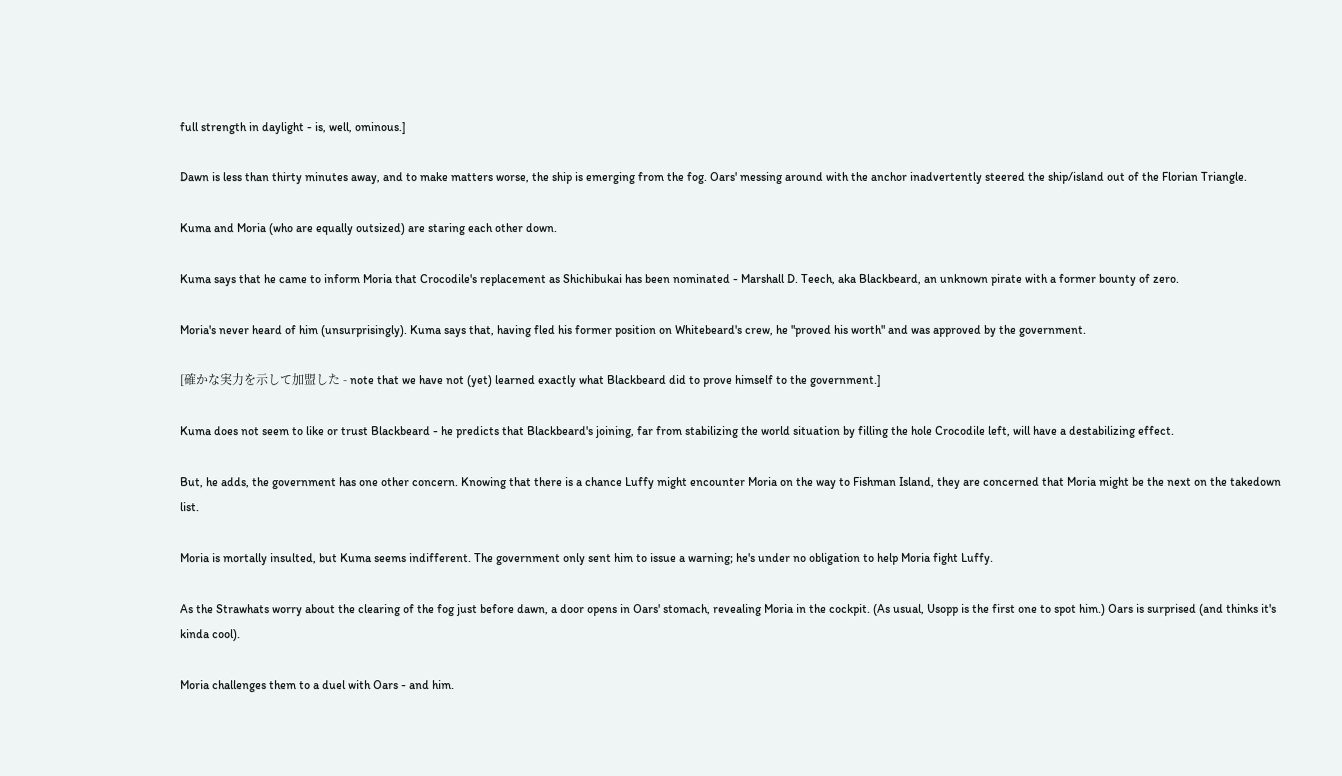full strength in daylight - is, well, ominous.]

Dawn is less than thirty minutes away, and to make matters worse, the ship is emerging from the fog. Oars' messing around with the anchor inadvertently steered the ship/island out of the Florian Triangle.

Kuma and Moria (who are equally outsized) are staring each other down.

Kuma says that he came to inform Moria that Crocodile's replacement as Shichibukai has been nominated - Marshall D. Teech, aka Blackbeard, an unknown pirate with a former bounty of zero.

Moria's never heard of him (unsurprisingly). Kuma says that, having fled his former position on Whitebeard's crew, he "proved his worth" and was approved by the government.

[確かな実力を示して加盟した - note that we have not (yet) learned exactly what Blackbeard did to prove himself to the government.]

Kuma does not seem to like or trust Blackbeard - he predicts that Blackbeard's joining, far from stabilizing the world situation by filling the hole Crocodile left, will have a destabilizing effect.

But, he adds, the government has one other concern. Knowing that there is a chance Luffy might encounter Moria on the way to Fishman Island, they are concerned that Moria might be the next on the takedown list.

Moria is mortally insulted, but Kuma seems indifferent. The government only sent him to issue a warning; he's under no obligation to help Moria fight Luffy.

As the Strawhats worry about the clearing of the fog just before dawn, a door opens in Oars' stomach, revealing Moria in the cockpit. (As usual, Usopp is the first one to spot him.) Oars is surprised (and thinks it's kinda cool).

Moria challenges them to a duel with Oars - and him.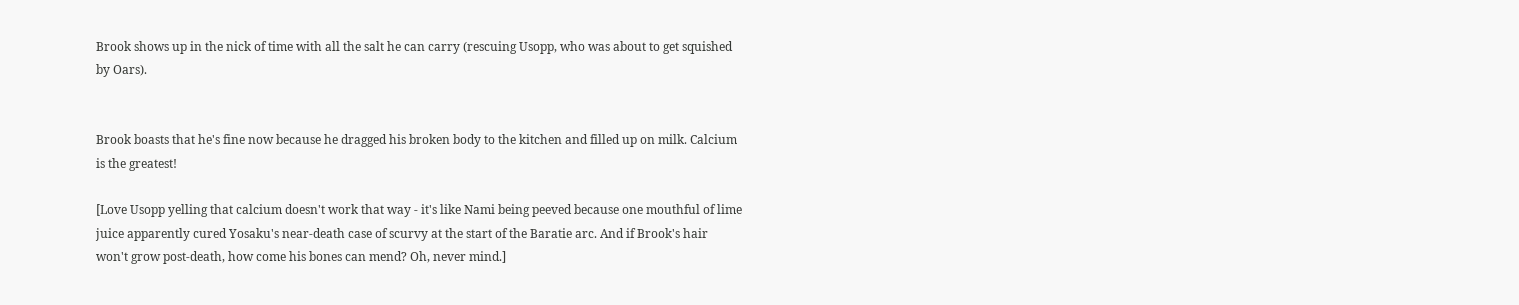Brook shows up in the nick of time with all the salt he can carry (rescuing Usopp, who was about to get squished by Oars).


Brook boasts that he's fine now because he dragged his broken body to the kitchen and filled up on milk. Calcium is the greatest!

[Love Usopp yelling that calcium doesn't work that way - it's like Nami being peeved because one mouthful of lime juice apparently cured Yosaku's near-death case of scurvy at the start of the Baratie arc. And if Brook's hair won't grow post-death, how come his bones can mend? Oh, never mind.]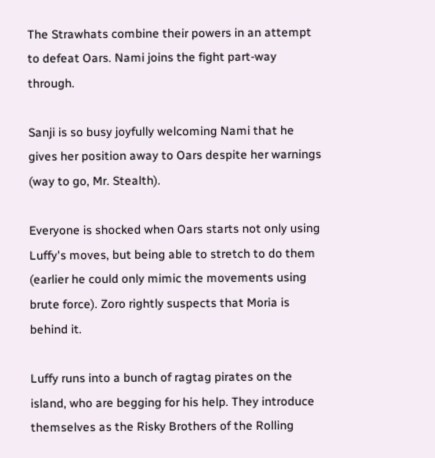The Strawhats combine their powers in an attempt to defeat Oars. Nami joins the fight part-way through.

Sanji is so busy joyfully welcoming Nami that he gives her position away to Oars despite her warnings (way to go, Mr. Stealth).

Everyone is shocked when Oars starts not only using Luffy's moves, but being able to stretch to do them (earlier he could only mimic the movements using brute force). Zoro rightly suspects that Moria is behind it.

Luffy runs into a bunch of ragtag pirates on the island, who are begging for his help. They introduce themselves as the Risky Brothers of the Rolling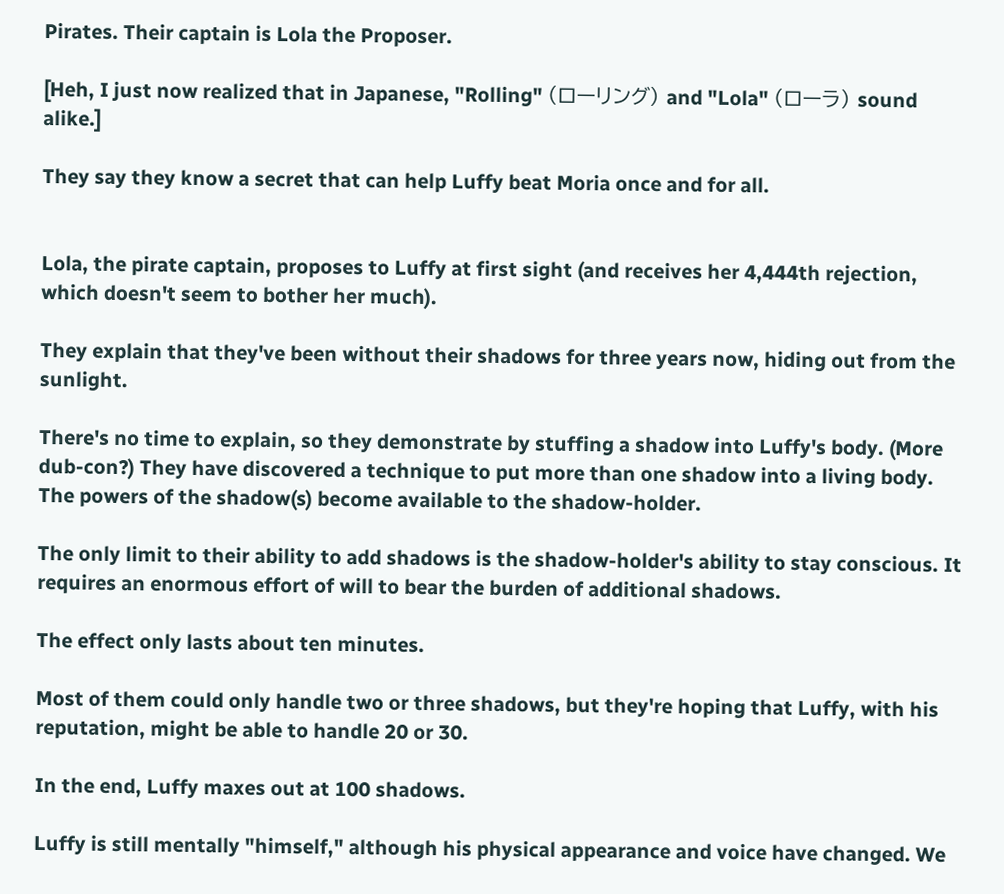Pirates. Their captain is Lola the Proposer.

[Heh, I just now realized that in Japanese, "Rolling" (ローリング) and "Lola" (ローラ) sound alike.]

They say they know a secret that can help Luffy beat Moria once and for all.


Lola, the pirate captain, proposes to Luffy at first sight (and receives her 4,444th rejection, which doesn't seem to bother her much).

They explain that they've been without their shadows for three years now, hiding out from the sunlight.

There's no time to explain, so they demonstrate by stuffing a shadow into Luffy's body. (More dub-con?) They have discovered a technique to put more than one shadow into a living body. The powers of the shadow(s) become available to the shadow-holder.

The only limit to their ability to add shadows is the shadow-holder's ability to stay conscious. It requires an enormous effort of will to bear the burden of additional shadows.

The effect only lasts about ten minutes.

Most of them could only handle two or three shadows, but they're hoping that Luffy, with his reputation, might be able to handle 20 or 30.

In the end, Luffy maxes out at 100 shadows.

Luffy is still mentally "himself," although his physical appearance and voice have changed. We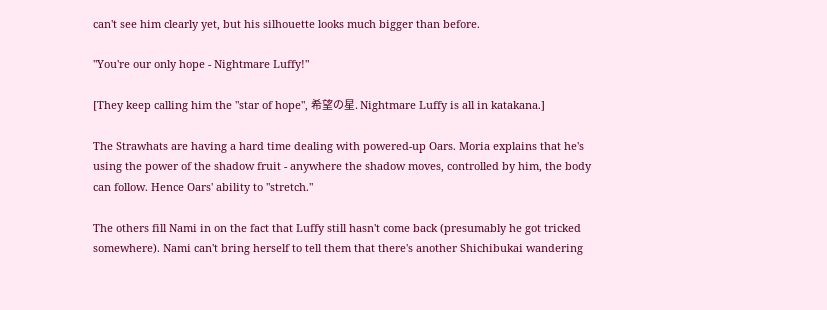can't see him clearly yet, but his silhouette looks much bigger than before.

"You're our only hope - Nightmare Luffy!"

[They keep calling him the "star of hope", 希望の星. Nightmare Luffy is all in katakana.]

The Strawhats are having a hard time dealing with powered-up Oars. Moria explains that he's using the power of the shadow fruit - anywhere the shadow moves, controlled by him, the body can follow. Hence Oars' ability to "stretch."

The others fill Nami in on the fact that Luffy still hasn't come back (presumably he got tricked somewhere). Nami can't bring herself to tell them that there's another Shichibukai wandering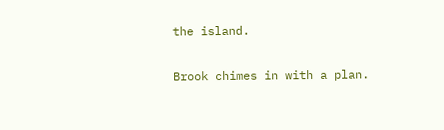the island.

Brook chimes in with a plan.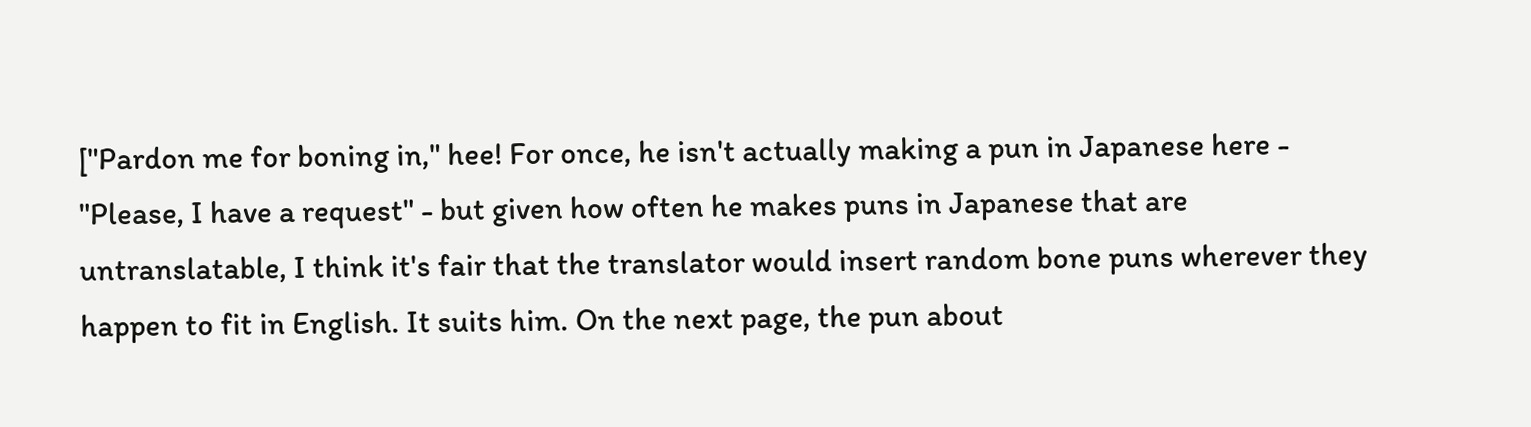["Pardon me for boning in," hee! For once, he isn't actually making a pun in Japanese here - "Please, I have a request" - but given how often he makes puns in Japanese that are untranslatable, I think it's fair that the translator would insert random bone puns wherever they happen to fit in English. It suits him. On the next page, the pun about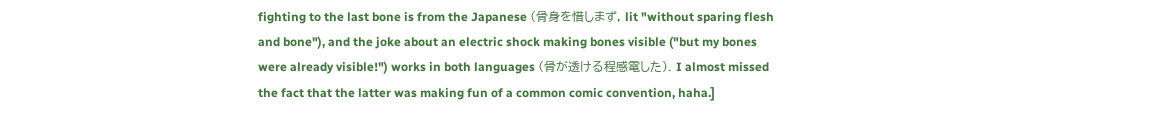fighting to the last bone is from the Japanese (骨身を惜しまず, lit "without sparing flesh and bone"), and the joke about an electric shock making bones visible ("but my bones were already visible!") works in both languages (骨が透ける程感電した). I almost missed the fact that the latter was making fun of a common comic convention, haha.]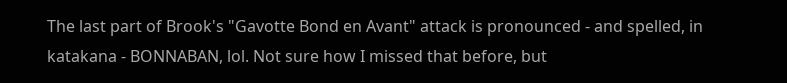The last part of Brook's "Gavotte Bond en Avant" attack is pronounced - and spelled, in katakana - BONNABAN, lol. Not sure how I missed that before, but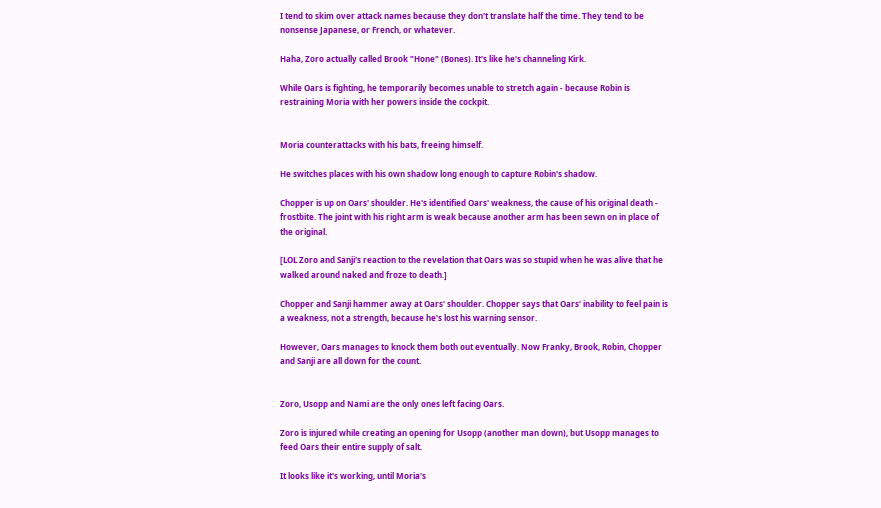I tend to skim over attack names because they don't translate half the time. They tend to be nonsense Japanese, or French, or whatever.

Haha, Zoro actually called Brook "Hone" (Bones). It's like he's channeling Kirk.

While Oars is fighting, he temporarily becomes unable to stretch again - because Robin is restraining Moria with her powers inside the cockpit.


Moria counterattacks with his bats, freeing himself.

He switches places with his own shadow long enough to capture Robin's shadow.

Chopper is up on Oars' shoulder. He's identified Oars' weakness, the cause of his original death - frostbite. The joint with his right arm is weak because another arm has been sewn on in place of the original.

[LOL Zoro and Sanji's reaction to the revelation that Oars was so stupid when he was alive that he walked around naked and froze to death.]

Chopper and Sanji hammer away at Oars' shoulder. Chopper says that Oars' inability to feel pain is a weakness, not a strength, because he's lost his warning sensor.

However, Oars manages to knock them both out eventually. Now Franky, Brook, Robin, Chopper and Sanji are all down for the count.


Zoro, Usopp and Nami are the only ones left facing Oars.

Zoro is injured while creating an opening for Usopp (another man down), but Usopp manages to feed Oars their entire supply of salt.

It looks like it's working, until Moria's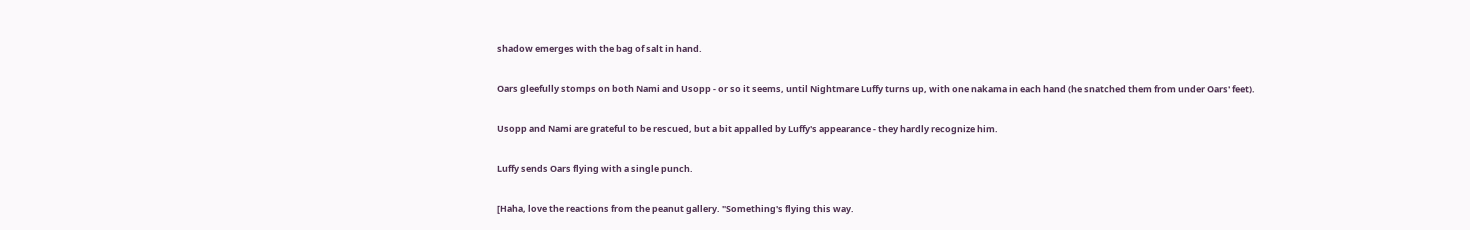shadow emerges with the bag of salt in hand.

Oars gleefully stomps on both Nami and Usopp - or so it seems, until Nightmare Luffy turns up, with one nakama in each hand (he snatched them from under Oars' feet).

Usopp and Nami are grateful to be rescued, but a bit appalled by Luffy's appearance - they hardly recognize him.

Luffy sends Oars flying with a single punch.

[Haha, love the reactions from the peanut gallery. "Something's flying this way.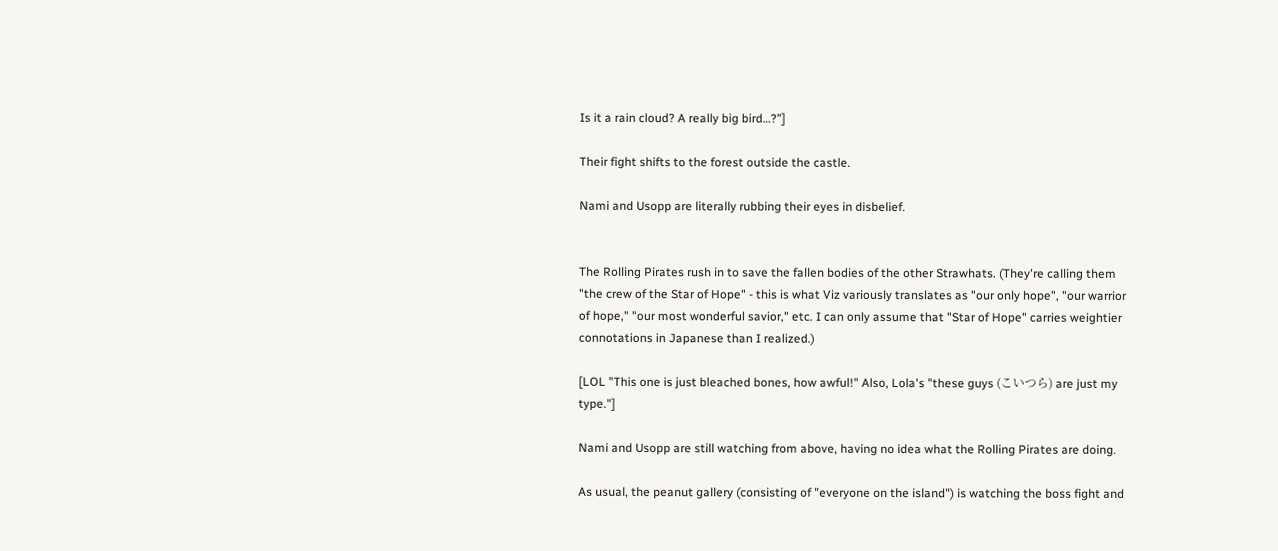Is it a rain cloud? A really big bird…?"]

Their fight shifts to the forest outside the castle.

Nami and Usopp are literally rubbing their eyes in disbelief.


The Rolling Pirates rush in to save the fallen bodies of the other Strawhats. (They're calling them "the crew of the Star of Hope" - this is what Viz variously translates as "our only hope", "our warrior of hope," "our most wonderful savior," etc. I can only assume that "Star of Hope" carries weightier connotations in Japanese than I realized.)

[LOL "This one is just bleached bones, how awful!" Also, Lola's "these guys (こいつら) are just my type."]

Nami and Usopp are still watching from above, having no idea what the Rolling Pirates are doing.

As usual, the peanut gallery (consisting of "everyone on the island") is watching the boss fight and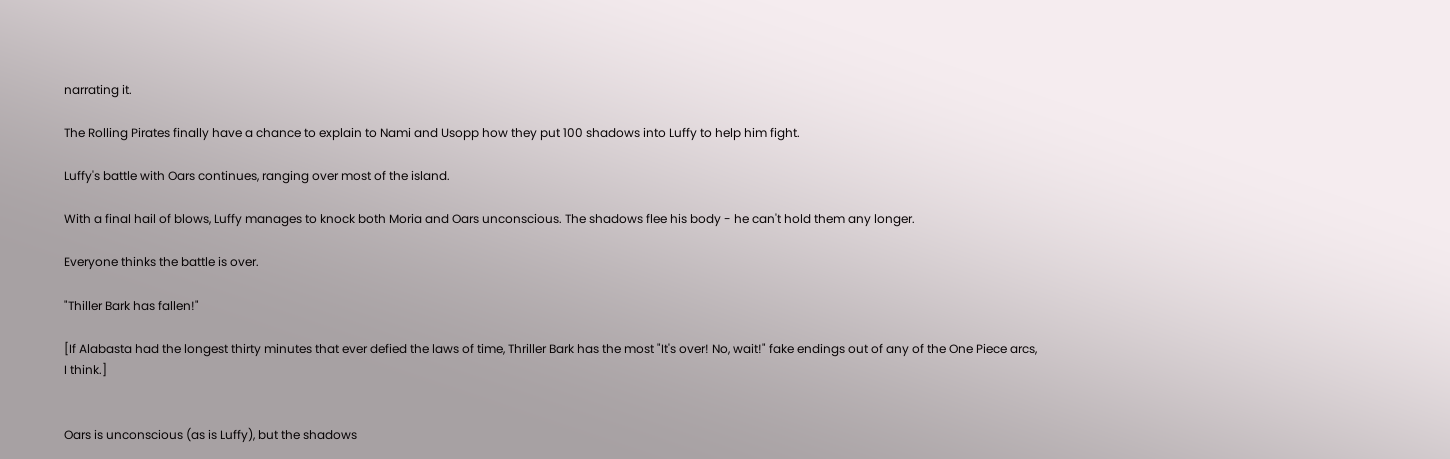narrating it.

The Rolling Pirates finally have a chance to explain to Nami and Usopp how they put 100 shadows into Luffy to help him fight.

Luffy's battle with Oars continues, ranging over most of the island.

With a final hail of blows, Luffy manages to knock both Moria and Oars unconscious. The shadows flee his body - he can't hold them any longer.

Everyone thinks the battle is over.

"Thiller Bark has fallen!"

[If Alabasta had the longest thirty minutes that ever defied the laws of time, Thriller Bark has the most "It's over! No, wait!" fake endings out of any of the One Piece arcs, I think.]


Oars is unconscious (as is Luffy), but the shadows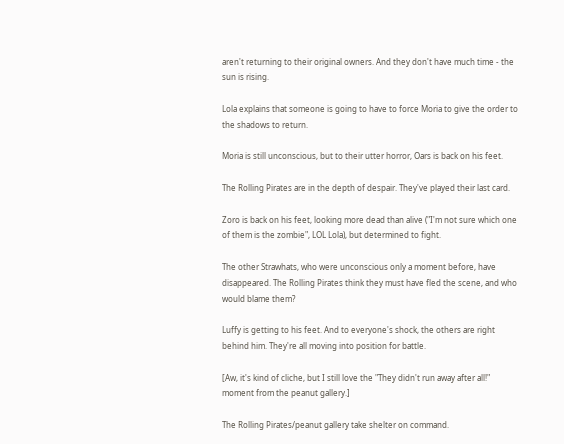aren't returning to their original owners. And they don't have much time - the sun is rising.

Lola explains that someone is going to have to force Moria to give the order to the shadows to return.

Moria is still unconscious, but to their utter horror, Oars is back on his feet.

The Rolling Pirates are in the depth of despair. They've played their last card.

Zoro is back on his feet, looking more dead than alive ("I'm not sure which one of them is the zombie", LOL Lola), but determined to fight.

The other Strawhats, who were unconscious only a moment before, have disappeared. The Rolling Pirates think they must have fled the scene, and who would blame them?

Luffy is getting to his feet. And to everyone's shock, the others are right behind him. They're all moving into position for battle.

[Aw, it's kind of cliche, but I still love the "They didn't run away after all!" moment from the peanut gallery.]

The Rolling Pirates/peanut gallery take shelter on command.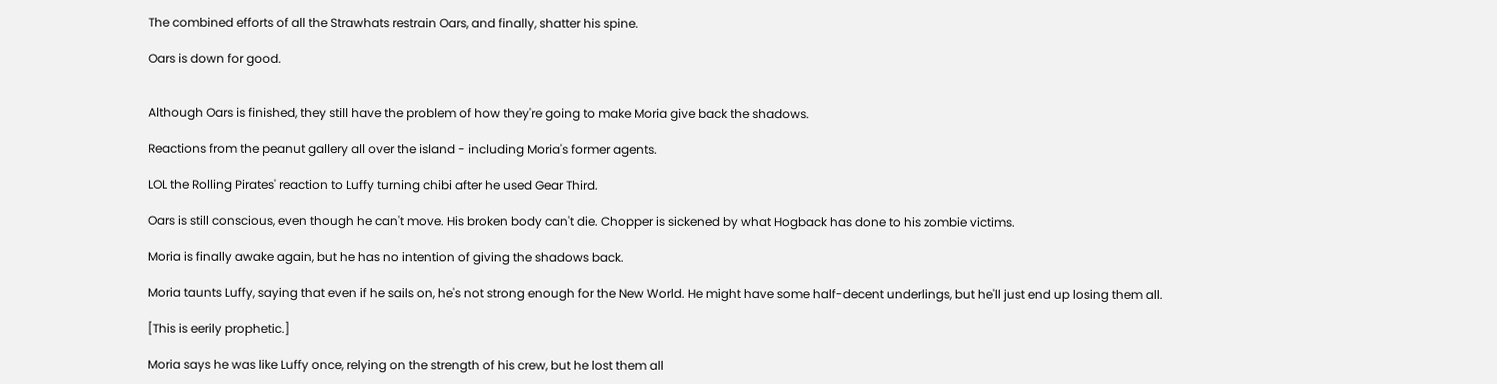The combined efforts of all the Strawhats restrain Oars, and finally, shatter his spine.

Oars is down for good.


Although Oars is finished, they still have the problem of how they're going to make Moria give back the shadows.

Reactions from the peanut gallery all over the island - including Moria's former agents.

LOL the Rolling Pirates' reaction to Luffy turning chibi after he used Gear Third.

Oars is still conscious, even though he can't move. His broken body can't die. Chopper is sickened by what Hogback has done to his zombie victims.

Moria is finally awake again, but he has no intention of giving the shadows back.

Moria taunts Luffy, saying that even if he sails on, he's not strong enough for the New World. He might have some half-decent underlings, but he'll just end up losing them all.

[This is eerily prophetic.]

Moria says he was like Luffy once, relying on the strength of his crew, but he lost them all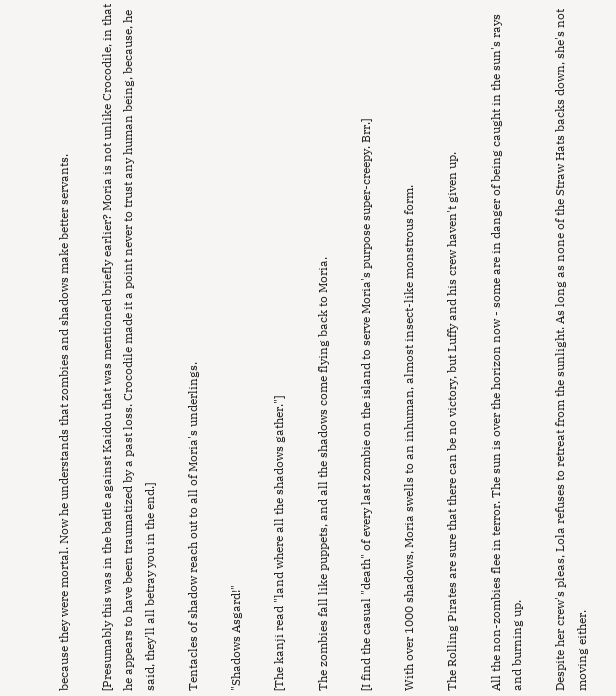because they were mortal. Now he understands that zombies and shadows make better servants.

[Presumably this was in the battle against Kaidou that was mentioned briefly earlier? Moria is not unlike Crocodile, in that he appears to have been traumatized by a past loss. Crocodile made it a point never to trust any human being, because, he said, they'll all betray you in the end.]

Tentacles of shadow reach out to all of Moria's underlings.

"Shadows Asgard!"

[The kanji read "land where all the shadows gather."]

The zombies fall like puppets, and all the shadows come flying back to Moria.

[I find the casual "death" of every last zombie on the island to serve Moria's purpose super-creepy. Brr.]

With over 1000 shadows, Moria swells to an inhuman, almost insect-like monstrous form.

The Rolling Pirates are sure that there can be no victory, but Luffy and his crew haven't given up.

All the non-zombies flee in terror. The sun is over the horizon now - some are in danger of being caught in the sun's rays and burning up.

Despite her crew's pleas, Lola refuses to retreat from the sunlight. As long as none of the Straw Hats backs down, she's not moving either.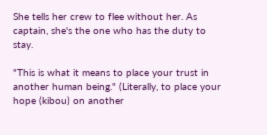She tells her crew to flee without her. As captain, she's the one who has the duty to stay.

"This is what it means to place your trust in another human being." (Literally, to place your hope (kibou) on another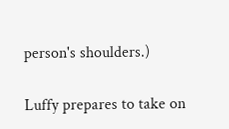person's shoulders.)

Luffy prepares to take on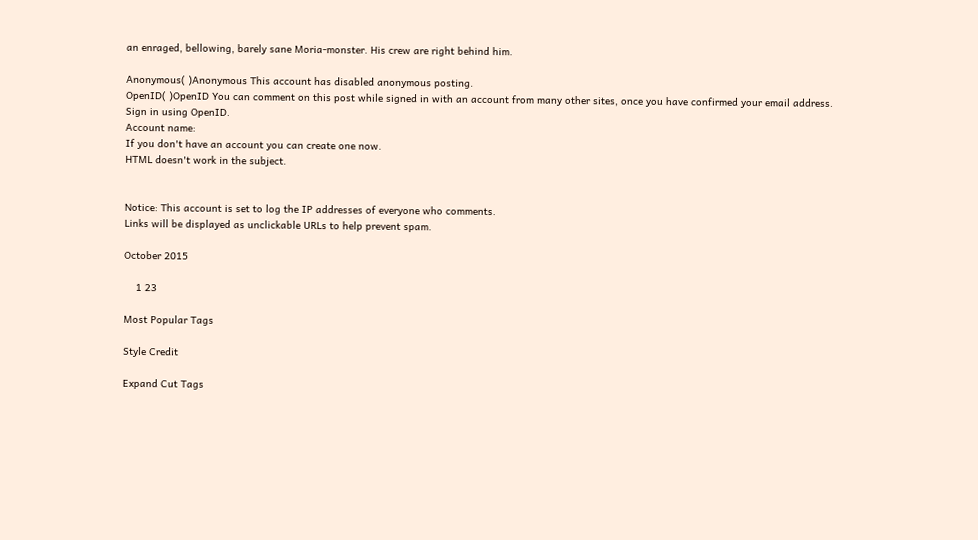an enraged, bellowing, barely sane Moria-monster. His crew are right behind him.

Anonymous( )Anonymous This account has disabled anonymous posting.
OpenID( )OpenID You can comment on this post while signed in with an account from many other sites, once you have confirmed your email address. Sign in using OpenID.
Account name:
If you don't have an account you can create one now.
HTML doesn't work in the subject.


Notice: This account is set to log the IP addresses of everyone who comments.
Links will be displayed as unclickable URLs to help prevent spam.

October 2015

    1 23

Most Popular Tags

Style Credit

Expand Cut Tags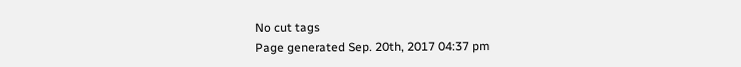No cut tags
Page generated Sep. 20th, 2017 04:37 pm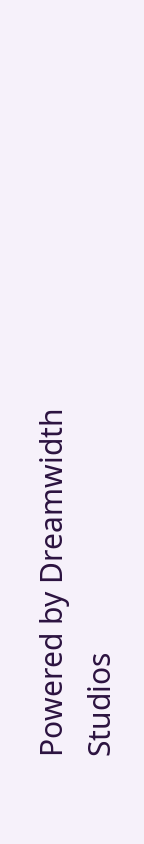Powered by Dreamwidth Studios